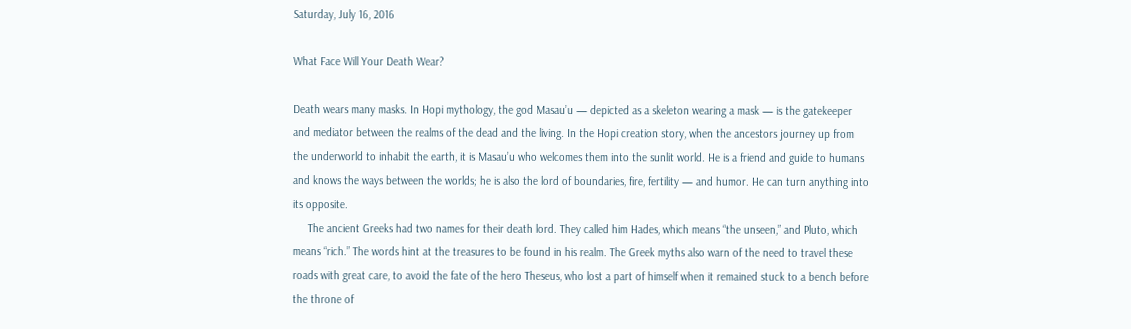Saturday, July 16, 2016

What Face Will Your Death Wear?

Death wears many masks. In Hopi mythology, the god Masau’u — depicted as a skeleton wearing a mask — is the gatekeeper and mediator between the realms of the dead and the living. In the Hopi creation story, when the ancestors journey up from the underworld to inhabit the earth, it is Masau’u who welcomes them into the sunlit world. He is a friend and guide to humans and knows the ways between the worlds; he is also the lord of boundaries, fire, fertility — and humor. He can turn anything into its opposite.
     The ancient Greeks had two names for their death lord. They called him Hades, which means “the unseen,” and Pluto, which means “rich.” The words hint at the treasures to be found in his realm. The Greek myths also warn of the need to travel these roads with great care, to avoid the fate of the hero Theseus, who lost a part of himself when it remained stuck to a bench before the throne of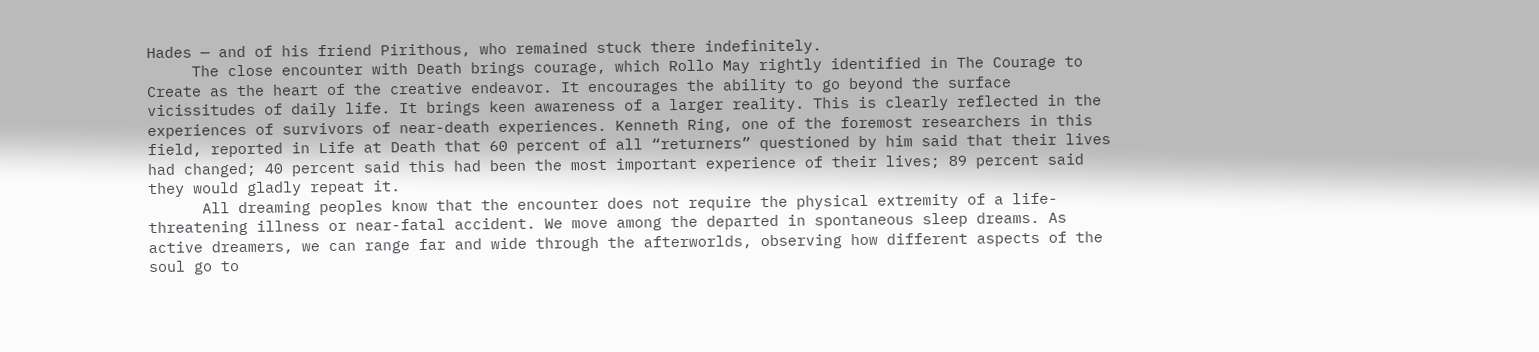Hades — and of his friend Pirithous, who remained stuck there indefinitely.
     The close encounter with Death brings courage, which Rollo May rightly identified in The Courage to Create as the heart of the creative endeavor. It encourages the ability to go beyond the surface vicissitudes of daily life. It brings keen awareness of a larger reality. This is clearly reflected in the experiences of survivors of near-death experiences. Kenneth Ring, one of the foremost researchers in this field, reported in Life at Death that 60 percent of all “returners” questioned by him said that their lives had changed; 40 percent said this had been the most important experience of their lives; 89 percent said they would gladly repeat it.
      All dreaming peoples know that the encounter does not require the physical extremity of a life-threatening illness or near-fatal accident. We move among the departed in spontaneous sleep dreams. As active dreamers, we can range far and wide through the afterworlds, observing how different aspects of the soul go to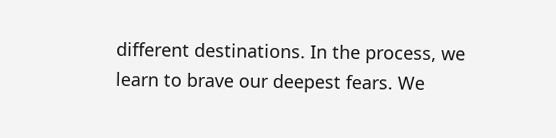different destinations. In the process, we learn to brave our deepest fears. We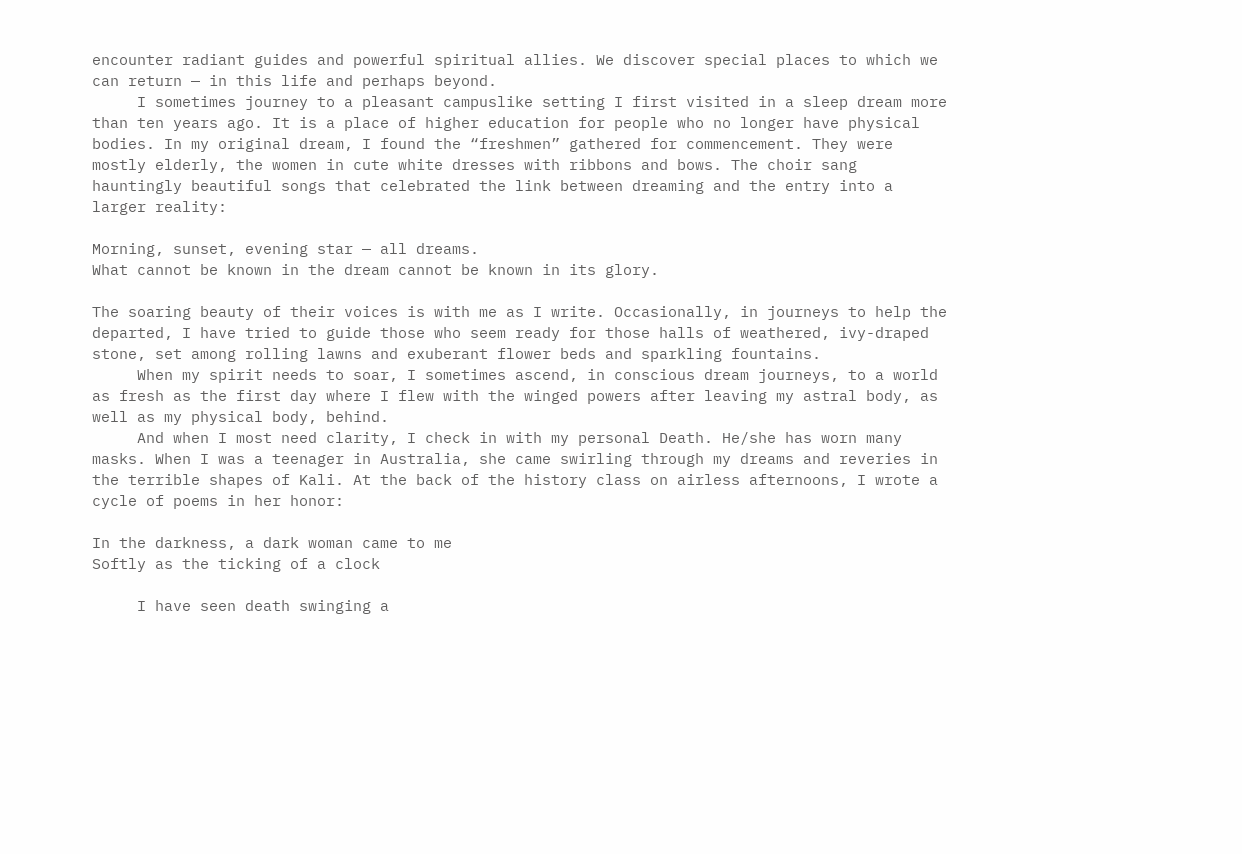encounter radiant guides and powerful spiritual allies. We discover special places to which we can return — in this life and perhaps beyond.
     I sometimes journey to a pleasant campuslike setting I first visited in a sleep dream more than ten years ago. It is a place of higher education for people who no longer have physical bodies. In my original dream, I found the “freshmen” gathered for commencement. They were mostly elderly, the women in cute white dresses with ribbons and bows. The choir sang hauntingly beautiful songs that celebrated the link between dreaming and the entry into a larger reality:

Morning, sunset, evening star — all dreams.
What cannot be known in the dream cannot be known in its glory.

The soaring beauty of their voices is with me as I write. Occasionally, in journeys to help the departed, I have tried to guide those who seem ready for those halls of weathered, ivy-draped stone, set among rolling lawns and exuberant flower beds and sparkling fountains.
     When my spirit needs to soar, I sometimes ascend, in conscious dream journeys, to a world as fresh as the first day where I flew with the winged powers after leaving my astral body, as well as my physical body, behind.
     And when I most need clarity, I check in with my personal Death. He/she has worn many masks. When I was a teenager in Australia, she came swirling through my dreams and reveries in the terrible shapes of Kali. At the back of the history class on airless afternoons, I wrote a cycle of poems in her honor:

In the darkness, a dark woman came to me
Softly as the ticking of a clock

     I have seen death swinging a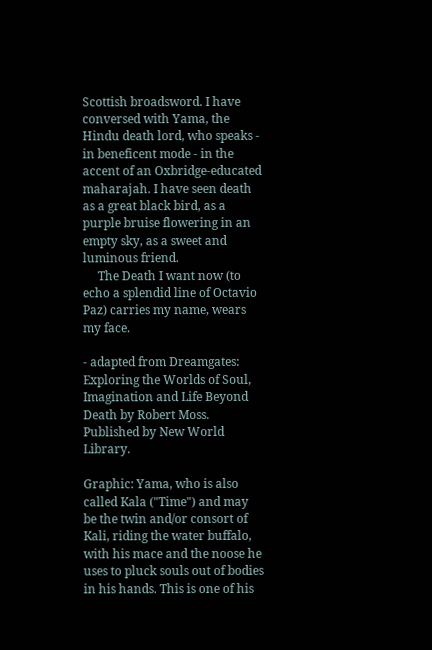Scottish broadsword. I have conversed with Yama, the Hindu death lord, who speaks - in beneficent mode - in the accent of an Oxbridge-educated maharajah. I have seen death as a great black bird, as a purple bruise flowering in an empty sky, as a sweet and luminous friend.
     The Death I want now (to echo a splendid line of Octavio Paz) carries my name, wears my face.

- adapted from Dreamgates: Exploring the Worlds of Soul, Imagination and Life Beyond Death by Robert Moss. Published by New World Library.

Graphic: Yama, who is also called Kala ("Time") and may be the twin and/or consort of Kali, riding the water buffalo, with his mace and the noose he uses to pluck souls out of bodies in his hands. This is one of his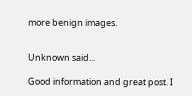more benign images.


Unknown said...

Good information and great post. I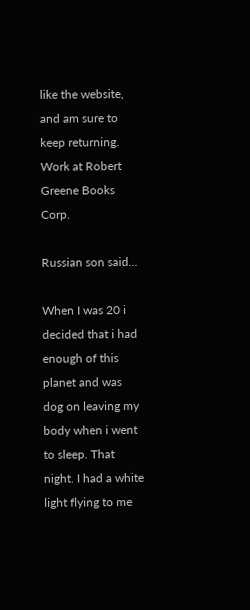like the website, and am sure to keep returning.
Work at Robert Greene Books Corp.

Russian son said...

When I was 20 i decided that i had enough of this planet and was dog on leaving my body when i went to sleep. That night. I had a white light flying to me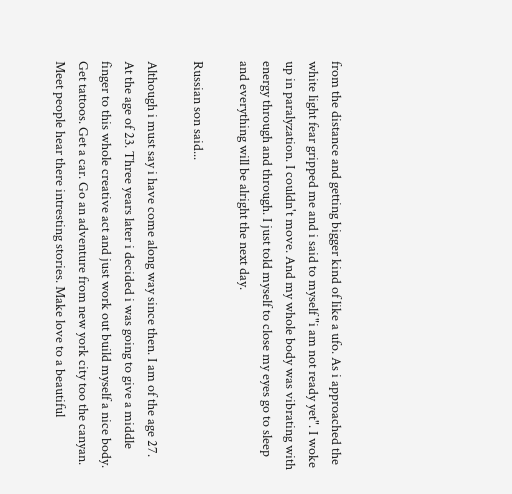from the distance and getting bigger kind of like a ufo. As i approached the white light fear gripped me and i said to myself "i am not ready yet". I woke up in paralyzation. I couldn't move. And my whole body was vibrating with energy through and through. I just told myself to close my eyes go to sleep and everything will be alright the next day.

Russian son said...

Although i must say i have come along way since then. I am of the age 27. At the age of 23. Three years later i decided i was going to give a middle finger to this whole creative act and just work out build myself a nice body. Get tattoos. Get a car. Go an adventure from new york city too the canyan. Meet people hear there intresting stories. Make love to a beautiful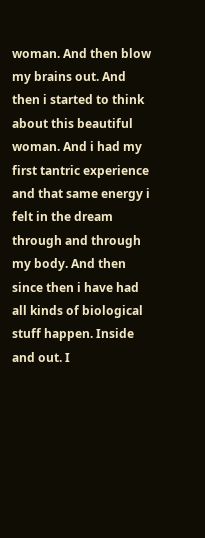woman. And then blow my brains out. And then i started to think about this beautiful woman. And i had my first tantric experience and that same energy i felt in the dream through and through my body. And then since then i have had all kinds of biological stuff happen. Inside and out. I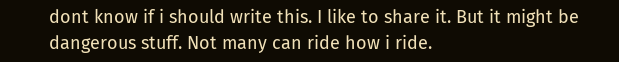dont know if i should write this. I like to share it. But it might be dangerous stuff. Not many can ride how i ride.